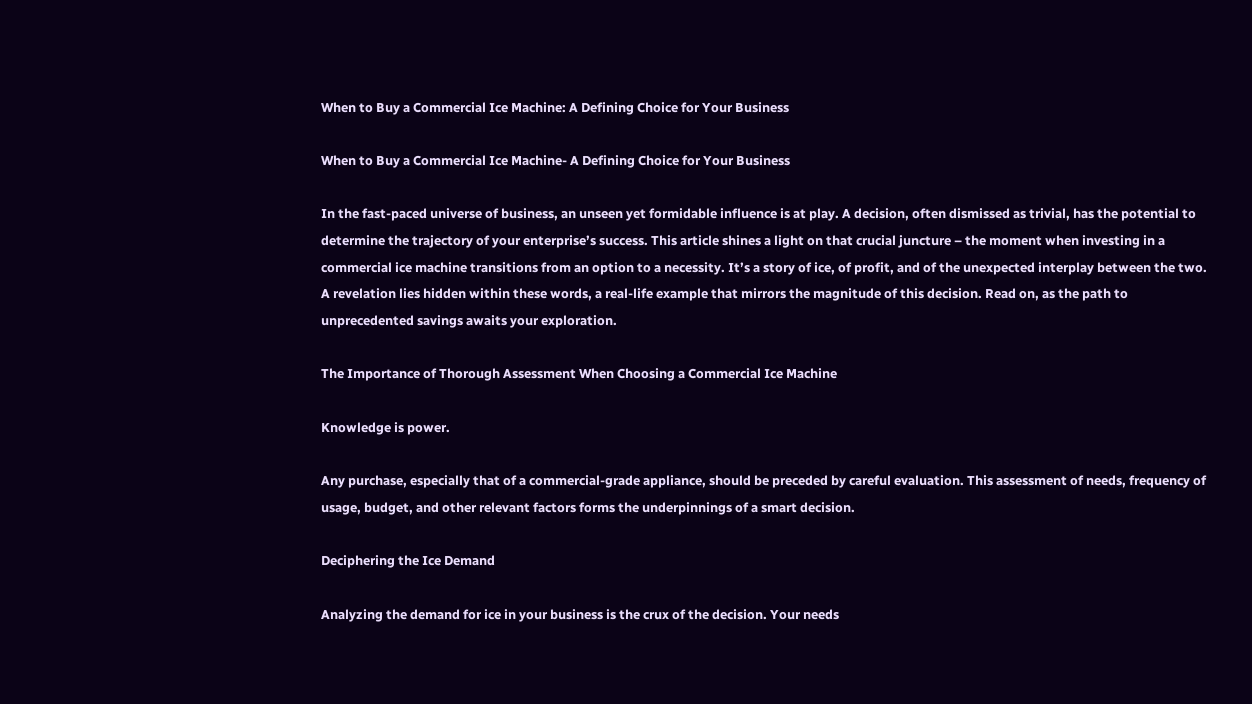When to Buy a Commercial Ice Machine: A Defining Choice for Your Business

When to Buy a Commercial Ice Machine- A Defining Choice for Your Business

In the fast-paced universe of business, an unseen yet formidable influence is at play. A decision, often dismissed as trivial, has the potential to determine the trajectory of your enterprise’s success. This article shines a light on that crucial juncture – the moment when investing in a commercial ice machine transitions from an option to a necessity. It’s a story of ice, of profit, and of the unexpected interplay between the two. A revelation lies hidden within these words, a real-life example that mirrors the magnitude of this decision. Read on, as the path to unprecedented savings awaits your exploration.

The Importance of Thorough Assessment When Choosing a Commercial Ice Machine

Knowledge is power.

Any purchase, especially that of a commercial-grade appliance, should be preceded by careful evaluation. This assessment of needs, frequency of usage, budget, and other relevant factors forms the underpinnings of a smart decision.

Deciphering the Ice Demand

Analyzing the demand for ice in your business is the crux of the decision. Your needs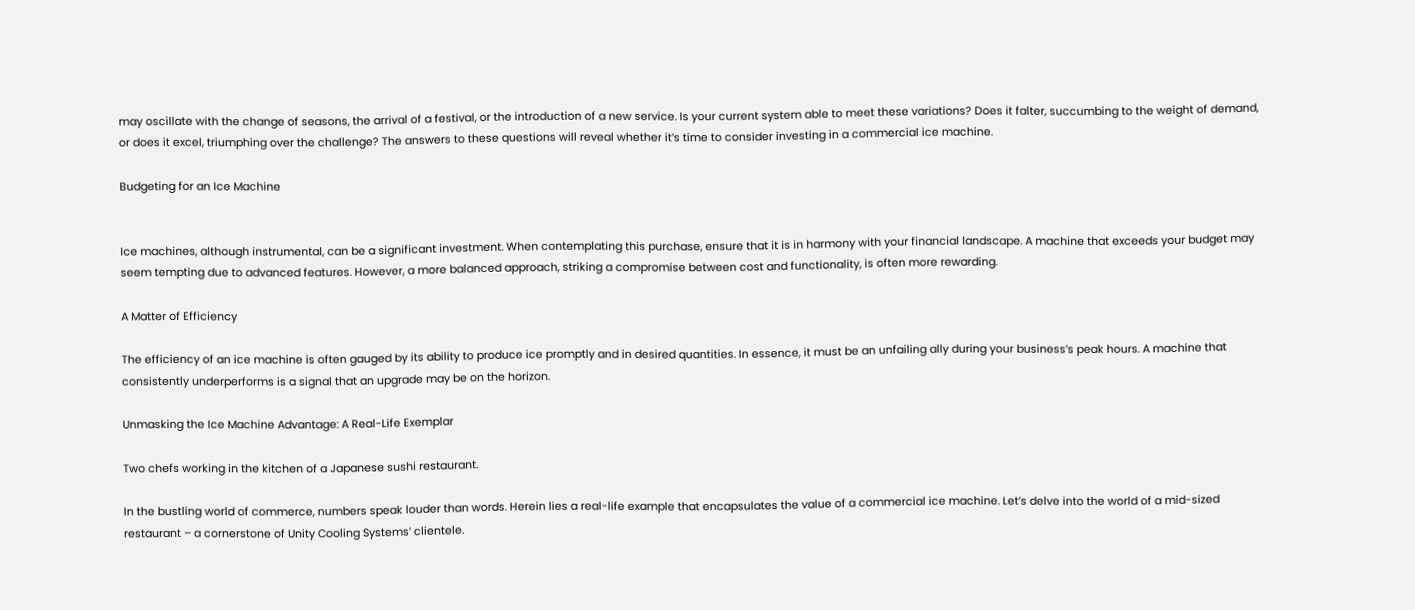may oscillate with the change of seasons, the arrival of a festival, or the introduction of a new service. Is your current system able to meet these variations? Does it falter, succumbing to the weight of demand, or does it excel, triumphing over the challenge? The answers to these questions will reveal whether it’s time to consider investing in a commercial ice machine.

Budgeting for an Ice Machine


Ice machines, although instrumental, can be a significant investment. When contemplating this purchase, ensure that it is in harmony with your financial landscape. A machine that exceeds your budget may seem tempting due to advanced features. However, a more balanced approach, striking a compromise between cost and functionality, is often more rewarding.

A Matter of Efficiency

The efficiency of an ice machine is often gauged by its ability to produce ice promptly and in desired quantities. In essence, it must be an unfailing ally during your business’s peak hours. A machine that consistently underperforms is a signal that an upgrade may be on the horizon.

Unmasking the Ice Machine Advantage: A Real-Life Exemplar

Two chefs working in the kitchen of a Japanese sushi restaurant.

In the bustling world of commerce, numbers speak louder than words. Herein lies a real-life example that encapsulates the value of a commercial ice machine. Let’s delve into the world of a mid-sized restaurant – a cornerstone of Unity Cooling Systems’ clientele.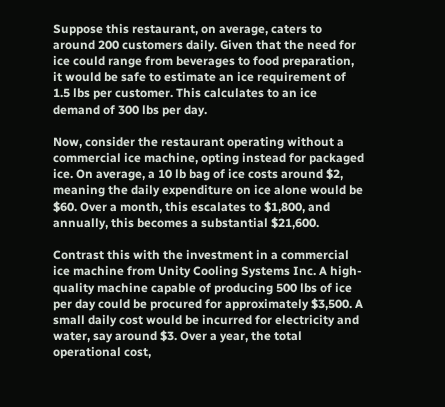Suppose this restaurant, on average, caters to around 200 customers daily. Given that the need for ice could range from beverages to food preparation, it would be safe to estimate an ice requirement of 1.5 lbs per customer. This calculates to an ice demand of 300 lbs per day.

Now, consider the restaurant operating without a commercial ice machine, opting instead for packaged ice. On average, a 10 lb bag of ice costs around $2, meaning the daily expenditure on ice alone would be $60. Over a month, this escalates to $1,800, and annually, this becomes a substantial $21,600.

Contrast this with the investment in a commercial ice machine from Unity Cooling Systems Inc. A high-quality machine capable of producing 500 lbs of ice per day could be procured for approximately $3,500. A small daily cost would be incurred for electricity and water, say around $3. Over a year, the total operational cost,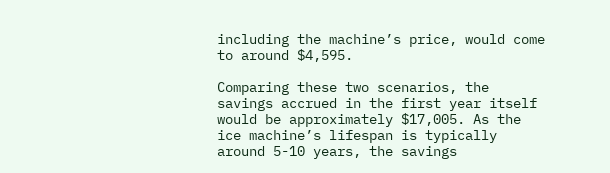including the machine’s price, would come to around $4,595.

Comparing these two scenarios, the savings accrued in the first year itself would be approximately $17,005. As the ice machine’s lifespan is typically around 5-10 years, the savings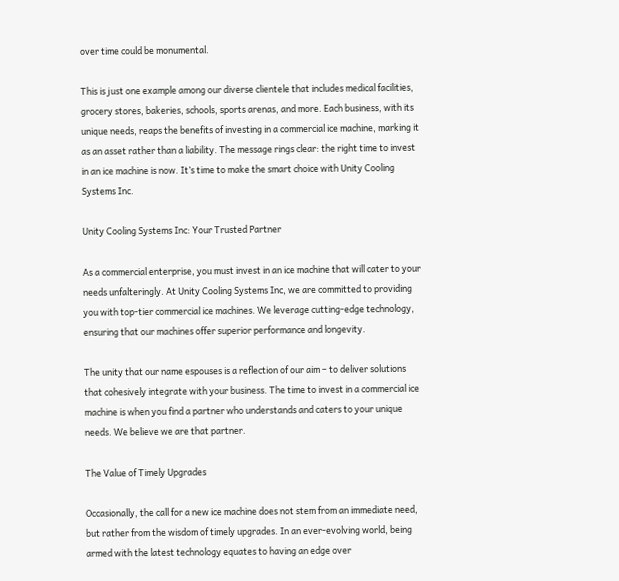over time could be monumental.

This is just one example among our diverse clientele that includes medical facilities, grocery stores, bakeries, schools, sports arenas, and more. Each business, with its unique needs, reaps the benefits of investing in a commercial ice machine, marking it as an asset rather than a liability. The message rings clear: the right time to invest in an ice machine is now. It’s time to make the smart choice with Unity Cooling Systems Inc.

Unity Cooling Systems Inc: Your Trusted Partner

As a commercial enterprise, you must invest in an ice machine that will cater to your needs unfalteringly. At Unity Cooling Systems Inc, we are committed to providing you with top-tier commercial ice machines. We leverage cutting-edge technology, ensuring that our machines offer superior performance and longevity.

The unity that our name espouses is a reflection of our aim – to deliver solutions that cohesively integrate with your business. The time to invest in a commercial ice machine is when you find a partner who understands and caters to your unique needs. We believe we are that partner.

The Value of Timely Upgrades

Occasionally, the call for a new ice machine does not stem from an immediate need, but rather from the wisdom of timely upgrades. In an ever-evolving world, being armed with the latest technology equates to having an edge over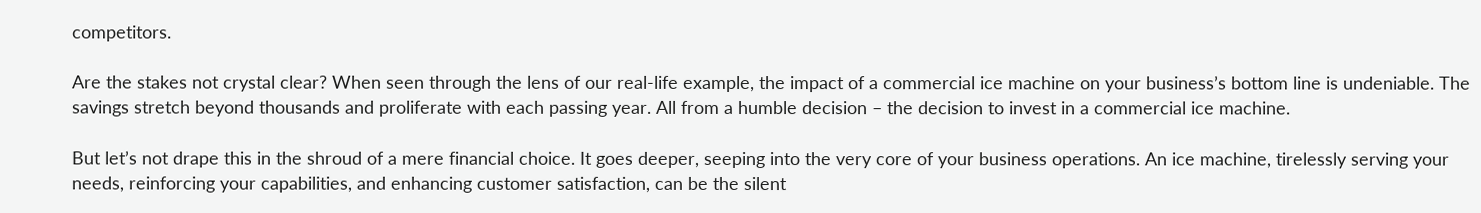competitors.

Are the stakes not crystal clear? When seen through the lens of our real-life example, the impact of a commercial ice machine on your business’s bottom line is undeniable. The savings stretch beyond thousands and proliferate with each passing year. All from a humble decision – the decision to invest in a commercial ice machine.

But let’s not drape this in the shroud of a mere financial choice. It goes deeper, seeping into the very core of your business operations. An ice machine, tirelessly serving your needs, reinforcing your capabilities, and enhancing customer satisfaction, can be the silent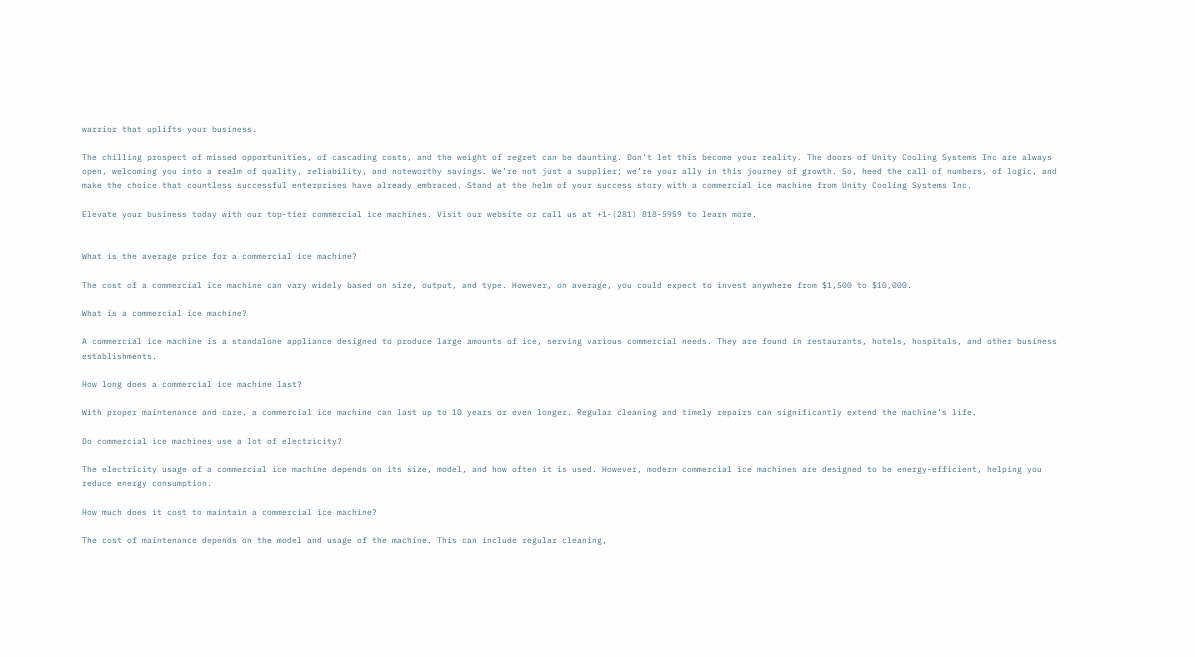warrior that uplifts your business.

The chilling prospect of missed opportunities, of cascading costs, and the weight of regret can be daunting. Don’t let this become your reality. The doors of Unity Cooling Systems Inc are always open, welcoming you into a realm of quality, reliability, and noteworthy savings. We’re not just a supplier; we’re your ally in this journey of growth. So, heed the call of numbers, of logic, and make the choice that countless successful enterprises have already embraced. Stand at the helm of your success story with a commercial ice machine from Unity Cooling Systems Inc.

Elevate your business today with our top-tier commercial ice machines. Visit our website or call us at +1-(281) 818-5959 to learn more.


What is the average price for a commercial ice machine?

The cost of a commercial ice machine can vary widely based on size, output, and type. However, on average, you could expect to invest anywhere from $1,500 to $10,000.

What is a commercial ice machine?

A commercial ice machine is a standalone appliance designed to produce large amounts of ice, serving various commercial needs. They are found in restaurants, hotels, hospitals, and other business establishments.

How long does a commercial ice machine last?

With proper maintenance and care, a commercial ice machine can last up to 10 years or even longer. Regular cleaning and timely repairs can significantly extend the machine’s life.

Do commercial ice machines use a lot of electricity?

The electricity usage of a commercial ice machine depends on its size, model, and how often it is used. However, modern commercial ice machines are designed to be energy-efficient, helping you reduce energy consumption.

How much does it cost to maintain a commercial ice machine?

The cost of maintenance depends on the model and usage of the machine. This can include regular cleaning,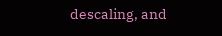descaling, and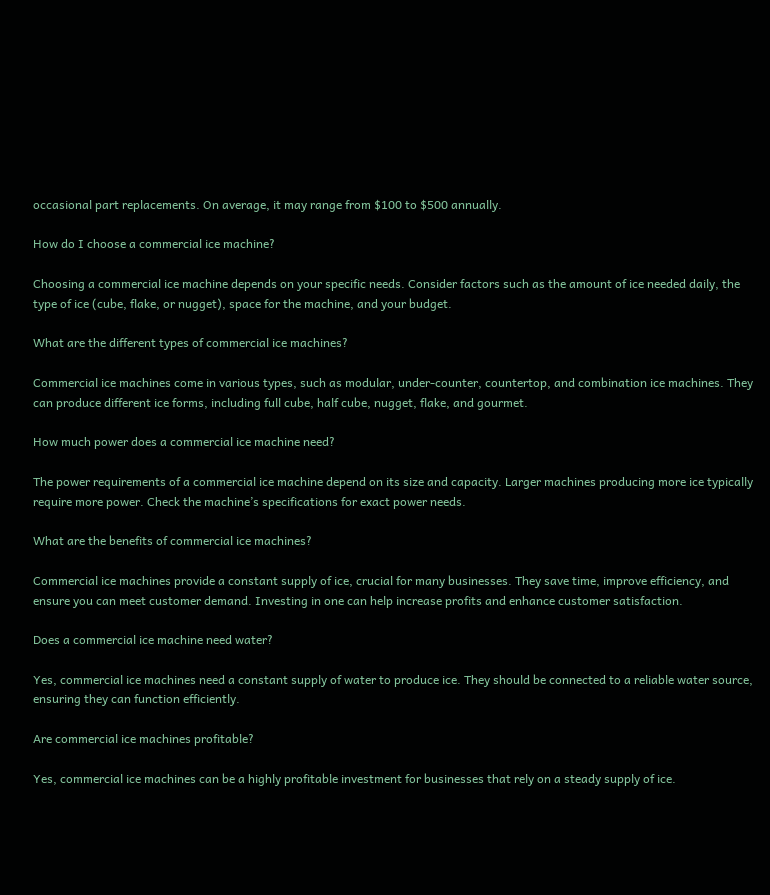occasional part replacements. On average, it may range from $100 to $500 annually.

How do I choose a commercial ice machine?

Choosing a commercial ice machine depends on your specific needs. Consider factors such as the amount of ice needed daily, the type of ice (cube, flake, or nugget), space for the machine, and your budget.

What are the different types of commercial ice machines?

Commercial ice machines come in various types, such as modular, under-counter, countertop, and combination ice machines. They can produce different ice forms, including full cube, half cube, nugget, flake, and gourmet.

How much power does a commercial ice machine need?

The power requirements of a commercial ice machine depend on its size and capacity. Larger machines producing more ice typically require more power. Check the machine’s specifications for exact power needs.

What are the benefits of commercial ice machines?

Commercial ice machines provide a constant supply of ice, crucial for many businesses. They save time, improve efficiency, and ensure you can meet customer demand. Investing in one can help increase profits and enhance customer satisfaction.

Does a commercial ice machine need water?

Yes, commercial ice machines need a constant supply of water to produce ice. They should be connected to a reliable water source, ensuring they can function efficiently.

Are commercial ice machines profitable?

Yes, commercial ice machines can be a highly profitable investment for businesses that rely on a steady supply of ice.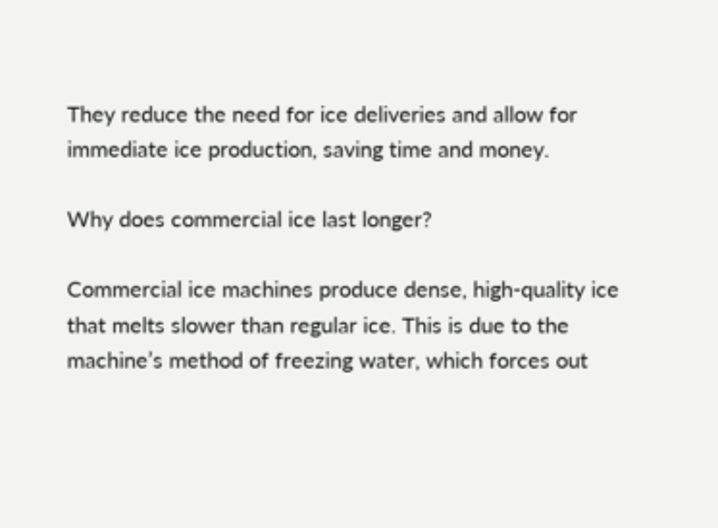They reduce the need for ice deliveries and allow for immediate ice production, saving time and money.

Why does commercial ice last longer?

Commercial ice machines produce dense, high-quality ice that melts slower than regular ice. This is due to the machine’s method of freezing water, which forces out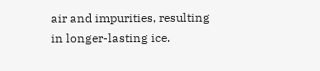air and impurities, resulting in longer-lasting ice.